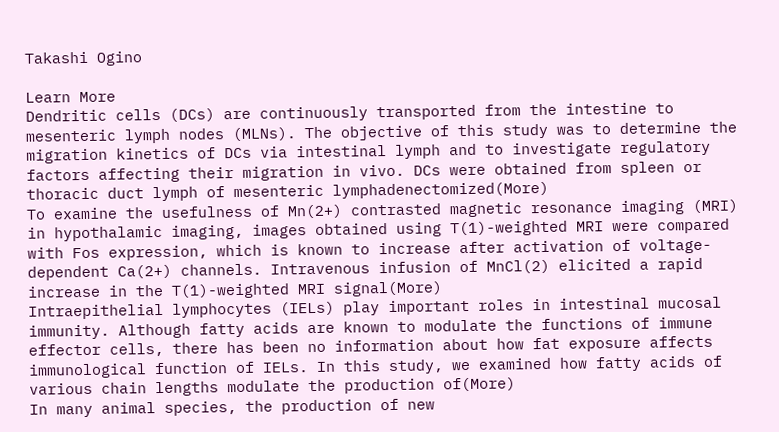Takashi Ogino

Learn More
Dendritic cells (DCs) are continuously transported from the intestine to mesenteric lymph nodes (MLNs). The objective of this study was to determine the migration kinetics of DCs via intestinal lymph and to investigate regulatory factors affecting their migration in vivo. DCs were obtained from spleen or thoracic duct lymph of mesenteric lymphadenectomized(More)
To examine the usefulness of Mn(2+) contrasted magnetic resonance imaging (MRI) in hypothalamic imaging, images obtained using T(1)-weighted MRI were compared with Fos expression, which is known to increase after activation of voltage-dependent Ca(2+) channels. Intravenous infusion of MnCl(2) elicited a rapid increase in the T(1)-weighted MRI signal(More)
Intraepithelial lymphocytes (IELs) play important roles in intestinal mucosal immunity. Although fatty acids are known to modulate the functions of immune effector cells, there has been no information about how fat exposure affects immunological function of IELs. In this study, we examined how fatty acids of various chain lengths modulate the production of(More)
In many animal species, the production of new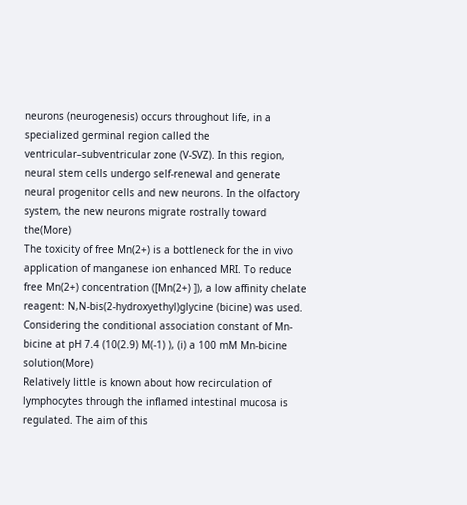neurons (neurogenesis) occurs throughout life, in a specialized germinal region called the ventricular–subventricular zone (V-SVZ). In this region, neural stem cells undergo self-renewal and generate neural progenitor cells and new neurons. In the olfactory system, the new neurons migrate rostrally toward the(More)
The toxicity of free Mn(2+) is a bottleneck for the in vivo application of manganese ion enhanced MRI. To reduce free Mn(2+) concentration ([Mn(2+) ]), a low affinity chelate reagent: N,N-bis(2-hydroxyethyl)glycine (bicine) was used. Considering the conditional association constant of Mn-bicine at pH 7.4 (10(2.9) M(-1) ), (i) a 100 mM Mn-bicine solution(More)
Relatively little is known about how recirculation of lymphocytes through the inflamed intestinal mucosa is regulated. The aim of this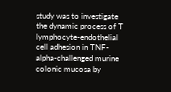study was to investigate the dynamic process of T lymphocyte-endothelial cell adhesion in TNF-alpha-challenged murine colonic mucosa by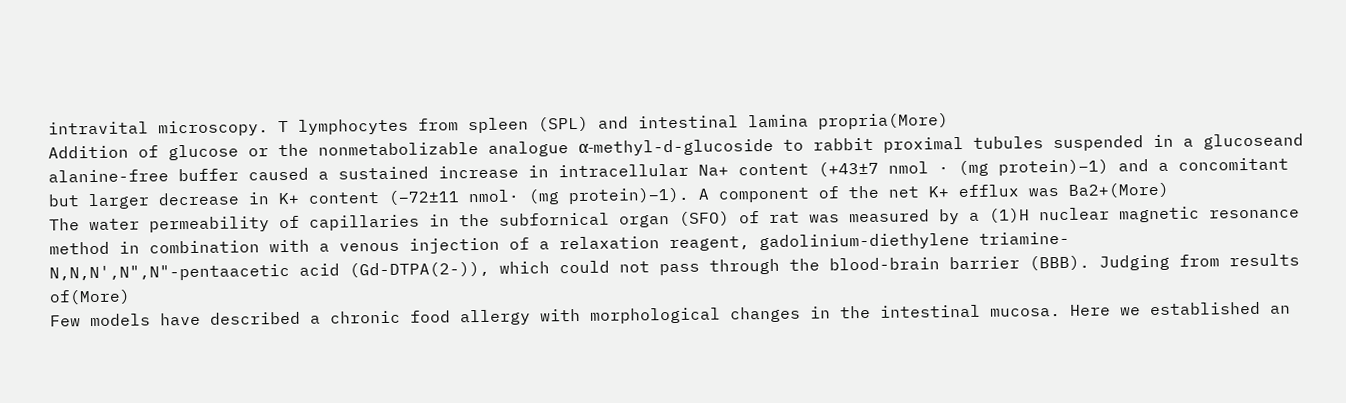intravital microscopy. T lymphocytes from spleen (SPL) and intestinal lamina propria(More)
Addition of glucose or the nonmetabolizable analogue α-methyl-d-glucoside to rabbit proximal tubules suspended in a glucoseand alanine-free buffer caused a sustained increase in intracellular Na+ content (+43±7 nmol · (mg protein)−1) and a concomitant but larger decrease in K+ content (−72±11 nmol· (mg protein)−1). A component of the net K+ efflux was Ba2+(More)
The water permeability of capillaries in the subfornical organ (SFO) of rat was measured by a (1)H nuclear magnetic resonance method in combination with a venous injection of a relaxation reagent, gadolinium-diethylene triamine-N,N,N',N",N"-pentaacetic acid (Gd-DTPA(2-)), which could not pass through the blood-brain barrier (BBB). Judging from results of(More)
Few models have described a chronic food allergy with morphological changes in the intestinal mucosa. Here we established an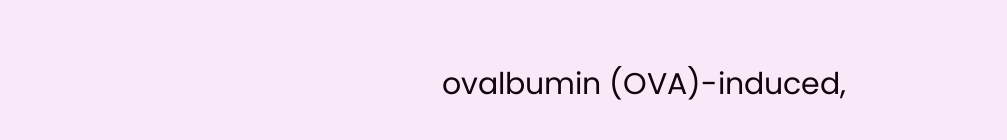ovalbumin (OVA)-induced,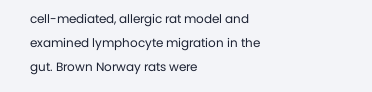cell-mediated, allergic rat model and examined lymphocyte migration in the gut. Brown Norway rats were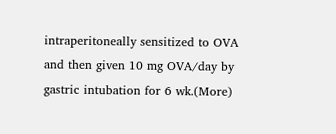intraperitoneally sensitized to OVA and then given 10 mg OVA/day by gastric intubation for 6 wk.(More)